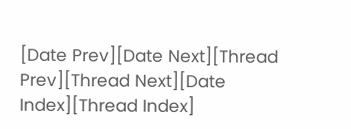[Date Prev][Date Next][Thread Prev][Thread Next][Date Index][Thread Index]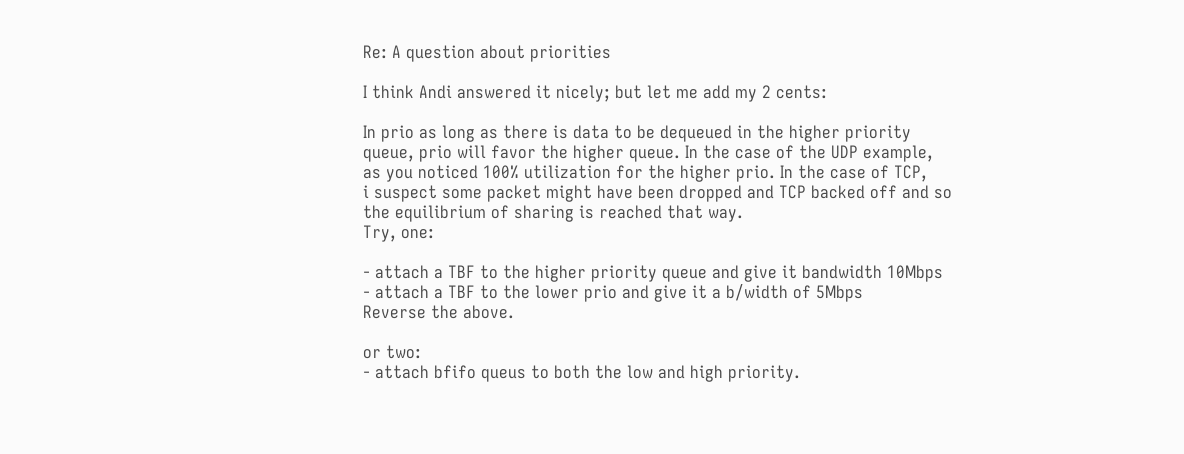Re: A question about priorities

I think Andi answered it nicely; but let me add my 2 cents:

In prio as long as there is data to be dequeued in the higher priority
queue, prio will favor the higher queue. In the case of the UDP example,
as you noticed 100% utilization for the higher prio. In the case of TCP,
i suspect some packet might have been dropped and TCP backed off and so
the equilibrium of sharing is reached that way.
Try, one:

- attach a TBF to the higher priority queue and give it bandwidth 10Mbps
- attach a TBF to the lower prio and give it a b/width of 5Mbps
Reverse the above.

or two:
- attach bfifo queus to both the low and high priority.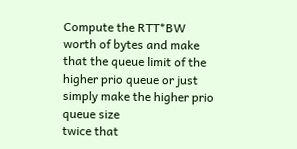Compute the RTT*BW worth of bytes and make that the queue limit of the
higher prio queue or just simply make the higher prio queue size
twice that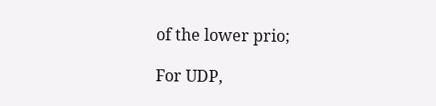of the lower prio;

For UDP,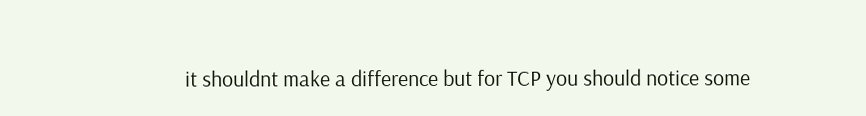it shouldnt make a difference but for TCP you should notice some